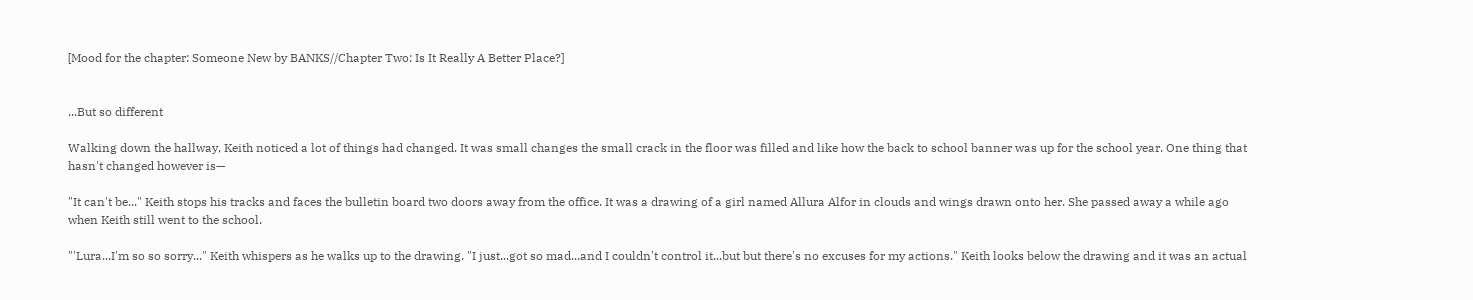[Mood for the chapter: Someone New by BANKS//Chapter Two: Is It Really A Better Place?]


...But so different

Walking down the hallway, Keith noticed a lot of things had changed. It was small changes the small crack in the floor was filled and like how the back to school banner was up for the school year. One thing that hasn't changed however is—

"It can't be..." Keith stops his tracks and faces the bulletin board two doors away from the office. It was a drawing of a girl named Allura Alfor in clouds and wings drawn onto her. She passed away a while ago when Keith still went to the school.

"'Lura...I'm so so sorry..." Keith whispers as he walks up to the drawing. "I just...got so mad...and I couldn't control it...but but there's no excuses for my actions." Keith looks below the drawing and it was an actual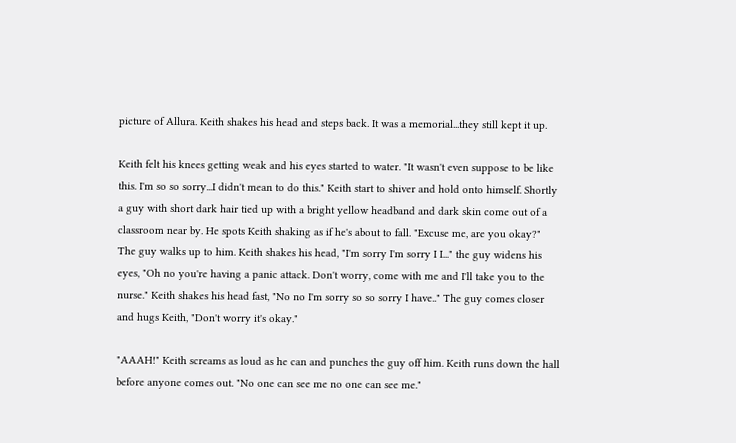picture of Allura. Keith shakes his head and steps back. It was a memorial...they still kept it up.

Keith felt his knees getting weak and his eyes started to water. "It wasn't even suppose to be like this. I'm so so sorry...I didn't mean to do this." Keith start to shiver and hold onto himself. Shortly a guy with short dark hair tied up with a bright yellow headband and dark skin come out of a classroom near by. He spots Keith shaking as if he's about to fall. "Excuse me, are you okay?" The guy walks up to him. Keith shakes his head, "I'm sorry I'm sorry I I..." the guy widens his eyes, "Oh no you're having a panic attack. Don't worry, come with me and I'll take you to the nurse." Keith shakes his head fast, "No no I'm sorry so so sorry I have.." The guy comes closer and hugs Keith, "Don't worry it's okay."

"AAAH!" Keith screams as loud as he can and punches the guy off him. Keith runs down the hall before anyone comes out. "No one can see me no one can see me."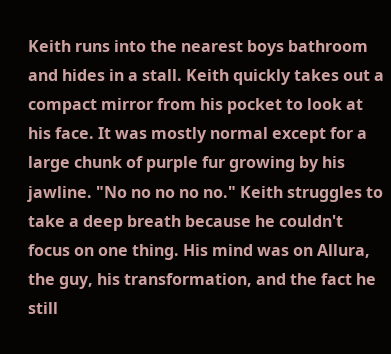Keith runs into the nearest boys bathroom and hides in a stall. Keith quickly takes out a compact mirror from his pocket to look at his face. It was mostly normal except for a large chunk of purple fur growing by his jawline. "No no no no no." Keith struggles to take a deep breath because he couldn't focus on one thing. His mind was on Allura, the guy, his transformation, and the fact he still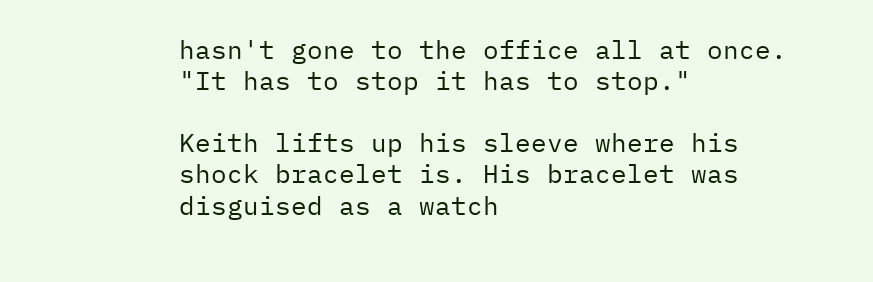hasn't gone to the office all at once. "It has to stop it has to stop."

Keith lifts up his sleeve where his shock bracelet is. His bracelet was disguised as a watch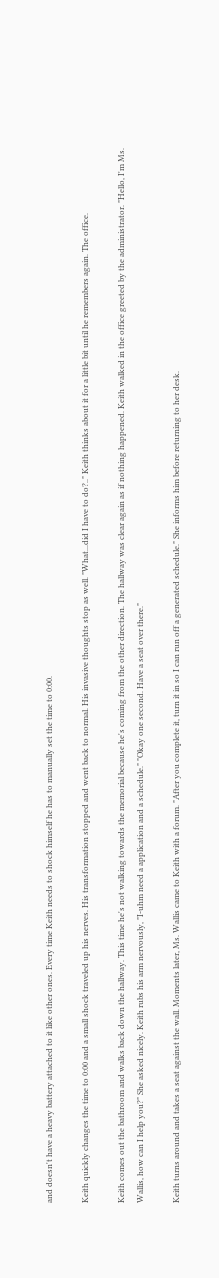and doesn't have a heavy battery attached to it like other ones. Every time Keith needs to shock himself he has to manually set the time to 0:00.

Keith quickly changes the time to 0:00 and a small shock traveled up his nerves. His transformation stopped and went back to normal. His invasive thoughts stop as well. "What...did I have to do?.." Keith thinks about it for a little bit until he remembers again. The office.

Keith comes out the bathroom and walks back down the hallway. This time he's not walking towards the memorial because he's coming from the other direction. The hallway was clear again as if nothing happened. Keith walked in the office greeted by the administrator. "Hello, I'm Ms. Wallis, how can I help you?" She asked nicely. Keith rubs his arm nervously, "I-uhm need a application and a schedule." "Okay one second. Have a seat over there."

Keith turns around and takes a seat against the wall. Moments later, Ms. Wallis came to Keith with a forum. "After you complete it, turn it in so I can run off a generated schedule." She informs him before returning to her desk.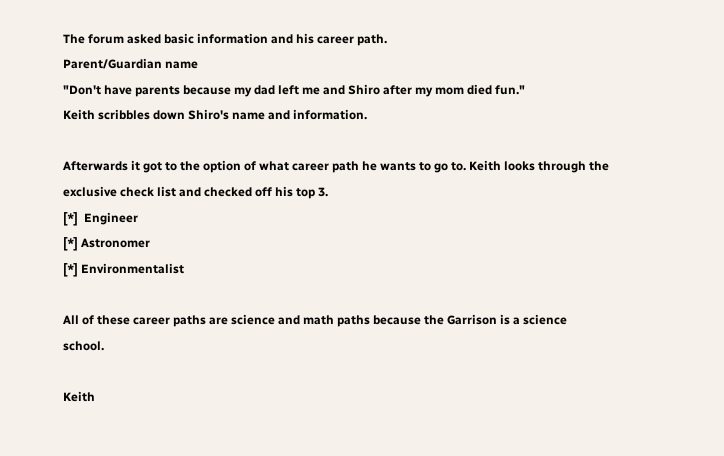The forum asked basic information and his career path.
Parent/Guardian name
"Don't have parents because my dad left me and Shiro after my mom died fun."
Keith scribbles down Shiro's name and information.

Afterwards it got to the option of what career path he wants to go to. Keith looks through the exclusive check list and checked off his top 3.
[*]  Engineer
[*] Astronomer
[*] Environmentalist

All of these career paths are science and math paths because the Garrison is a science school.

Keith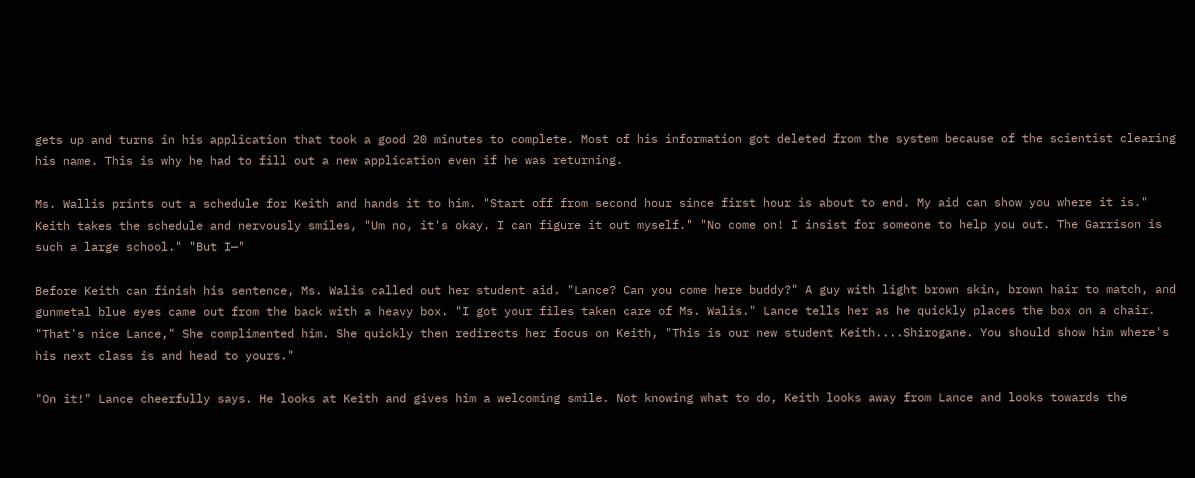gets up and turns in his application that took a good 20 minutes to complete. Most of his information got deleted from the system because of the scientist clearing his name. This is why he had to fill out a new application even if he was returning.

Ms. Wallis prints out a schedule for Keith and hands it to him. "Start off from second hour since first hour is about to end. My aid can show you where it is." Keith takes the schedule and nervously smiles, "Um no, it's okay. I can figure it out myself." "No come on! I insist for someone to help you out. The Garrison is such a large school." "But I—"

Before Keith can finish his sentence, Ms. Walis called out her student aid. "Lance? Can you come here buddy?" A guy with light brown skin, brown hair to match, and gunmetal blue eyes came out from the back with a heavy box. "I got your files taken care of Ms. Walis." Lance tells her as he quickly places the box on a chair. "That's nice Lance," She complimented him. She quickly then redirects her focus on Keith, "This is our new student Keith....Shirogane. You should show him where's his next class is and head to yours."

"On it!" Lance cheerfully says. He looks at Keith and gives him a welcoming smile. Not knowing what to do, Keith looks away from Lance and looks towards the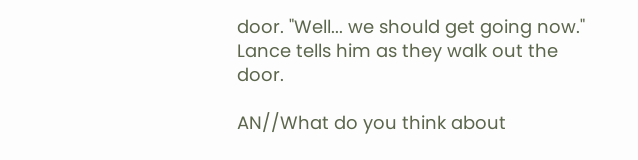door. "Well... we should get going now." Lance tells him as they walk out the door.

AN//What do you think about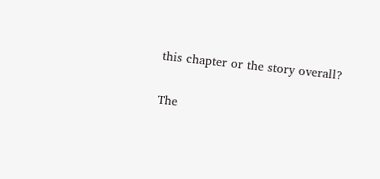this chapter or the story overall?

The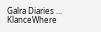Galra Diaries ... KlanceWhere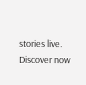stories live. Discover now